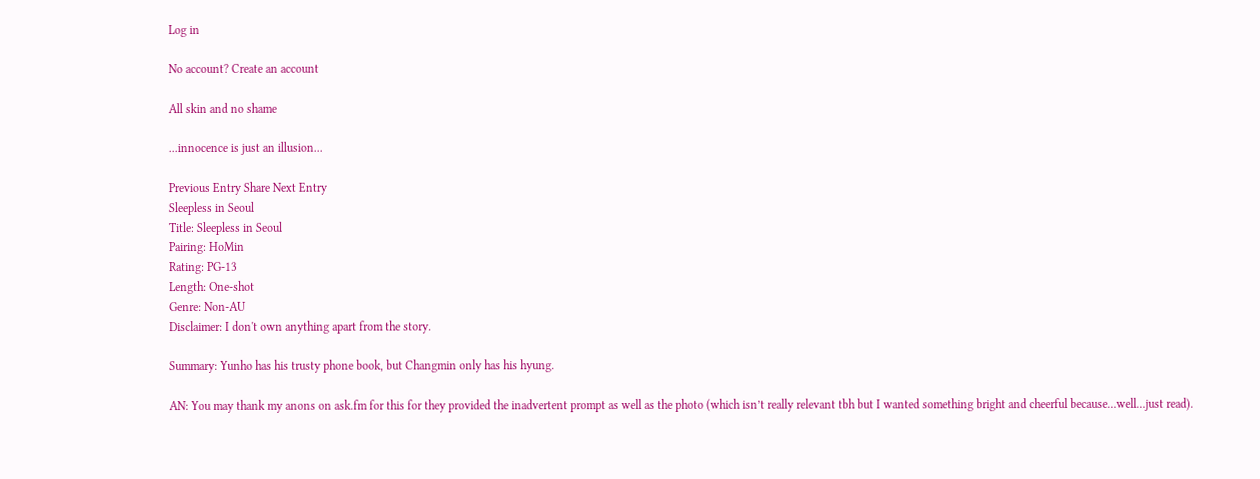Log in

No account? Create an account

All skin and no shame

...innocence is just an illusion...

Previous Entry Share Next Entry
Sleepless in Seoul
Title: Sleepless in Seoul
Pairing: HoMin
Rating: PG-13
Length: One-shot
Genre: Non-AU
Disclaimer: I don't own anything apart from the story.

Summary: Yunho has his trusty phone book, but Changmin only has his hyung.

AN: You may thank my anons on ask.fm for this for they provided the inadvertent prompt as well as the photo (which isn’t really relevant tbh but I wanted something bright and cheerful because…well…just read).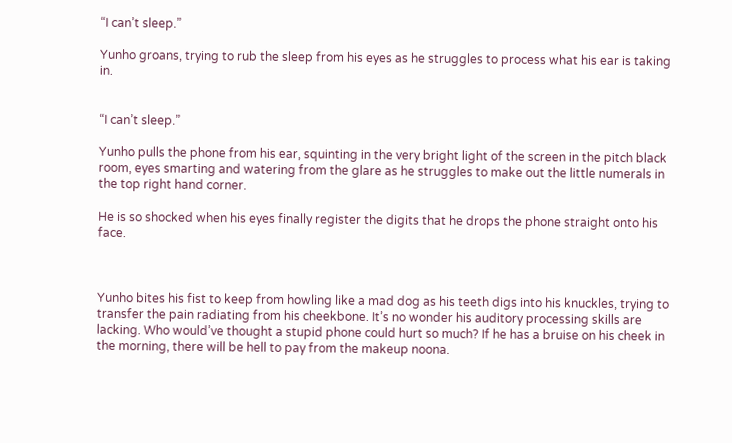“I can’t sleep.”

Yunho groans, trying to rub the sleep from his eyes as he struggles to process what his ear is taking in.


“I can’t sleep.”

Yunho pulls the phone from his ear, squinting in the very bright light of the screen in the pitch black room, eyes smarting and watering from the glare as he struggles to make out the little numerals in the top right hand corner.

He is so shocked when his eyes finally register the digits that he drops the phone straight onto his face.



Yunho bites his fist to keep from howling like a mad dog as his teeth digs into his knuckles, trying to transfer the pain radiating from his cheekbone. It’s no wonder his auditory processing skills are lacking. Who would’ve thought a stupid phone could hurt so much? If he has a bruise on his cheek in the morning, there will be hell to pay from the makeup noona.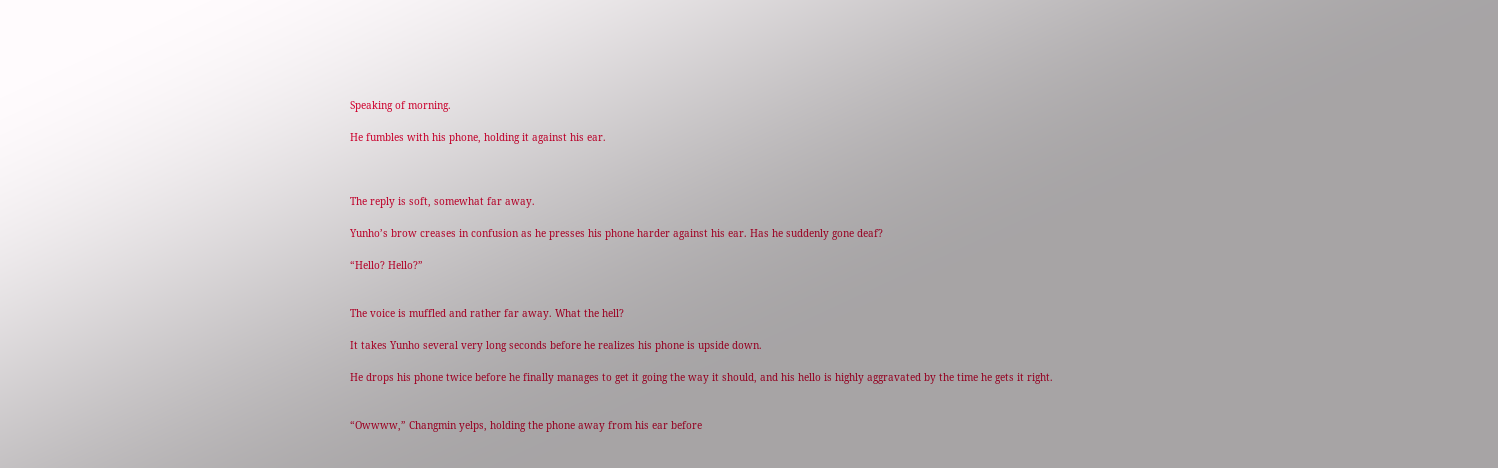Speaking of morning.

He fumbles with his phone, holding it against his ear.



The reply is soft, somewhat far away.

Yunho’s brow creases in confusion as he presses his phone harder against his ear. Has he suddenly gone deaf?

“Hello? Hello?”


The voice is muffled and rather far away. What the hell?

It takes Yunho several very long seconds before he realizes his phone is upside down.

He drops his phone twice before he finally manages to get it going the way it should, and his hello is highly aggravated by the time he gets it right.


“Owwww,” Changmin yelps, holding the phone away from his ear before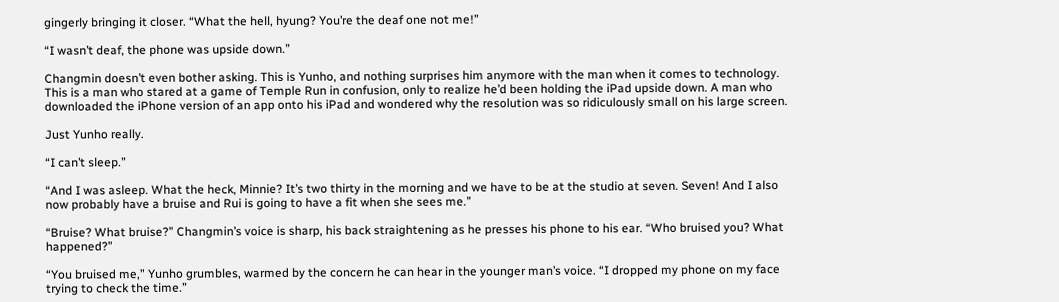gingerly bringing it closer. “What the hell, hyung? You’re the deaf one not me!”

“I wasn’t deaf, the phone was upside down.”

Changmin doesn’t even bother asking. This is Yunho, and nothing surprises him anymore with the man when it comes to technology. This is a man who stared at a game of Temple Run in confusion, only to realize he’d been holding the iPad upside down. A man who downloaded the iPhone version of an app onto his iPad and wondered why the resolution was so ridiculously small on his large screen.

Just Yunho really.

“I can’t sleep.”

“And I was asleep. What the heck, Minnie? It’s two thirty in the morning and we have to be at the studio at seven. Seven! And I also now probably have a bruise and Rui is going to have a fit when she sees me.”

“Bruise? What bruise?” Changmin’s voice is sharp, his back straightening as he presses his phone to his ear. “Who bruised you? What happened?”

“You bruised me,” Yunho grumbles, warmed by the concern he can hear in the younger man’s voice. “I dropped my phone on my face trying to check the time.”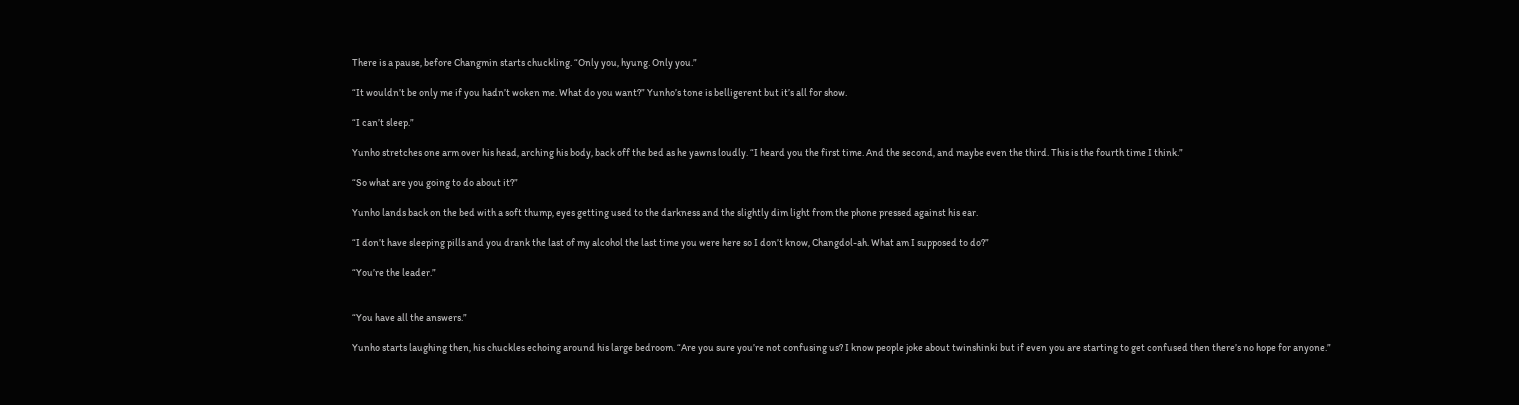There is a pause, before Changmin starts chuckling. “Only you, hyung. Only you.”

“It wouldn’t be only me if you hadn’t woken me. What do you want?” Yunho’s tone is belligerent but it’s all for show.

“I can’t sleep.”

Yunho stretches one arm over his head, arching his body, back off the bed as he yawns loudly. “I heard you the first time. And the second, and maybe even the third. This is the fourth time I think.”

“So what are you going to do about it?”

Yunho lands back on the bed with a soft thump, eyes getting used to the darkness and the slightly dim light from the phone pressed against his ear.

“I don’t have sleeping pills and you drank the last of my alcohol the last time you were here so I don’t know, Changdol-ah. What am I supposed to do?”

“You’re the leader.”


“You have all the answers.”

Yunho starts laughing then, his chuckles echoing around his large bedroom. “Are you sure you’re not confusing us? I know people joke about twinshinki but if even you are starting to get confused then there’s no hope for anyone.”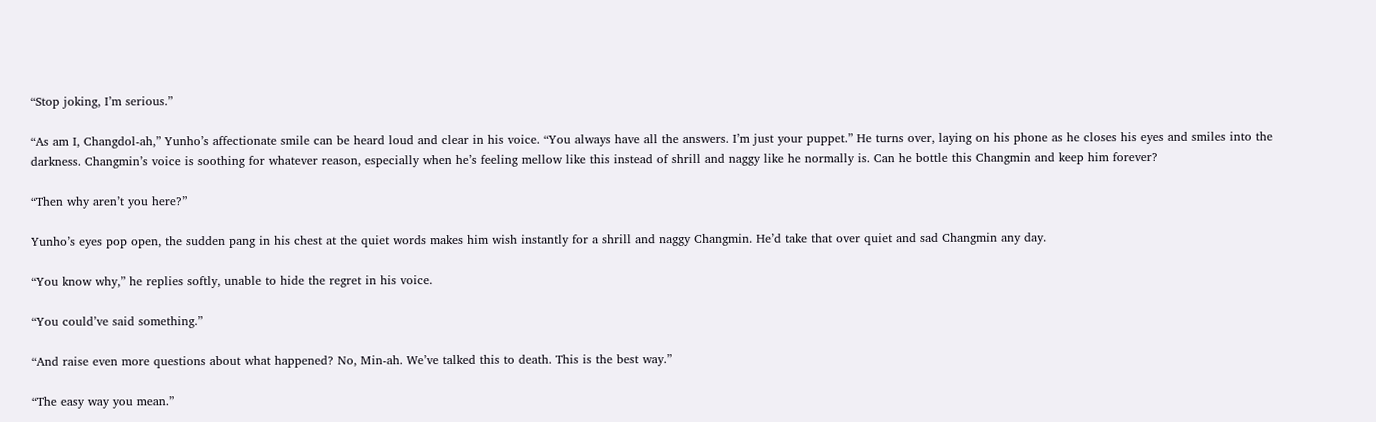“Stop joking, I’m serious.”

“As am I, Changdol-ah,” Yunho’s affectionate smile can be heard loud and clear in his voice. “You always have all the answers. I’m just your puppet.” He turns over, laying on his phone as he closes his eyes and smiles into the darkness. Changmin’s voice is soothing for whatever reason, especially when he’s feeling mellow like this instead of shrill and naggy like he normally is. Can he bottle this Changmin and keep him forever?

“Then why aren’t you here?”

Yunho’s eyes pop open, the sudden pang in his chest at the quiet words makes him wish instantly for a shrill and naggy Changmin. He’d take that over quiet and sad Changmin any day.

“You know why,” he replies softly, unable to hide the regret in his voice.

“You could’ve said something.”

“And raise even more questions about what happened? No, Min-ah. We’ve talked this to death. This is the best way.”

“The easy way you mean.”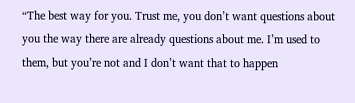“The best way for you. Trust me, you don’t want questions about you the way there are already questions about me. I’m used to them, but you’re not and I don’t want that to happen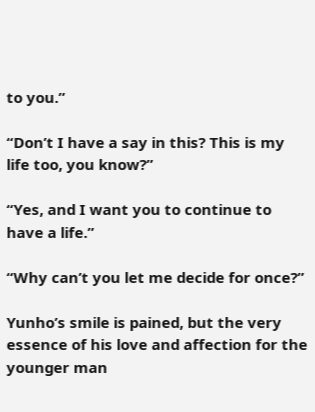to you.”

“Don’t I have a say in this? This is my life too, you know?”

“Yes, and I want you to continue to have a life.”

“Why can’t you let me decide for once?”

Yunho’s smile is pained, but the very essence of his love and affection for the younger man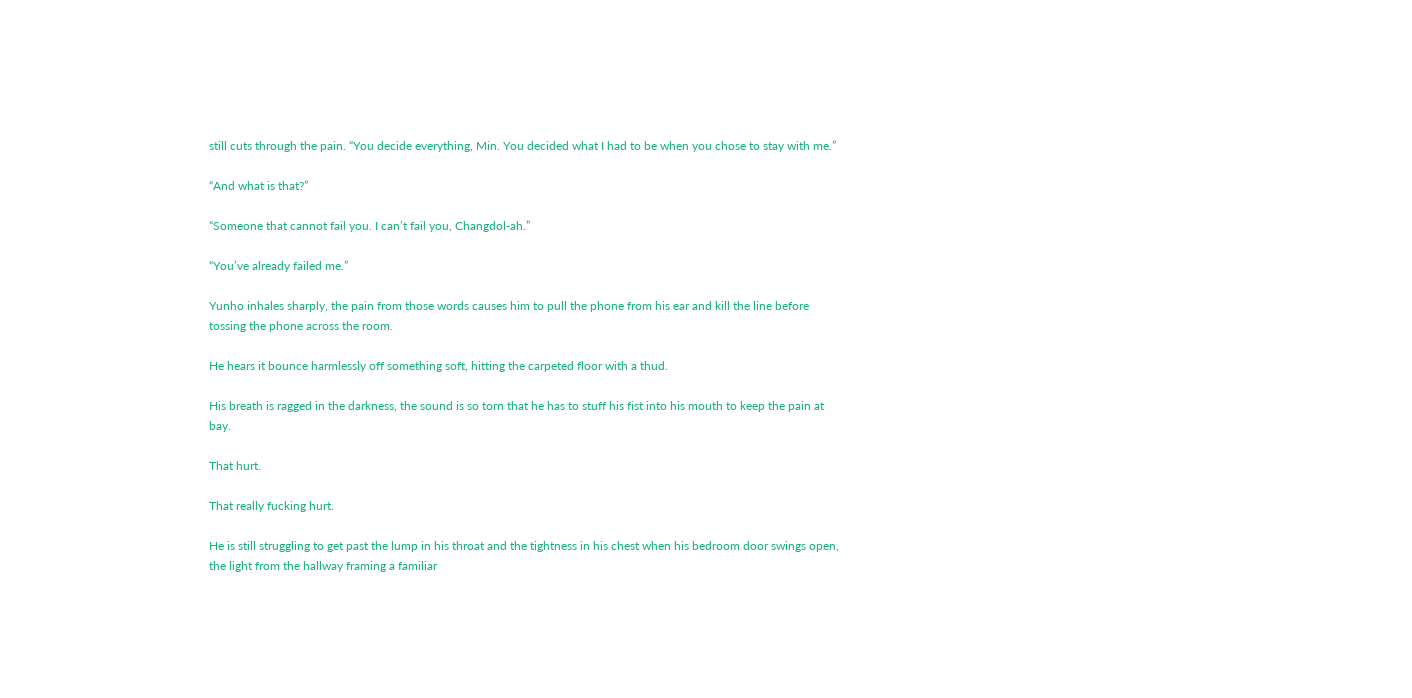still cuts through the pain. “You decide everything, Min. You decided what I had to be when you chose to stay with me.”

“And what is that?”

“Someone that cannot fail you. I can’t fail you, Changdol-ah.”

“You’ve already failed me.”

Yunho inhales sharply, the pain from those words causes him to pull the phone from his ear and kill the line before tossing the phone across the room.

He hears it bounce harmlessly off something soft, hitting the carpeted floor with a thud.

His breath is ragged in the darkness, the sound is so torn that he has to stuff his fist into his mouth to keep the pain at bay.

That hurt.

That really fucking hurt.

He is still struggling to get past the lump in his throat and the tightness in his chest when his bedroom door swings open, the light from the hallway framing a familiar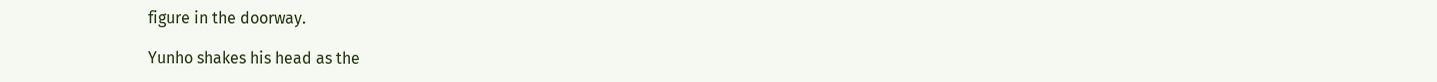figure in the doorway.

Yunho shakes his head as the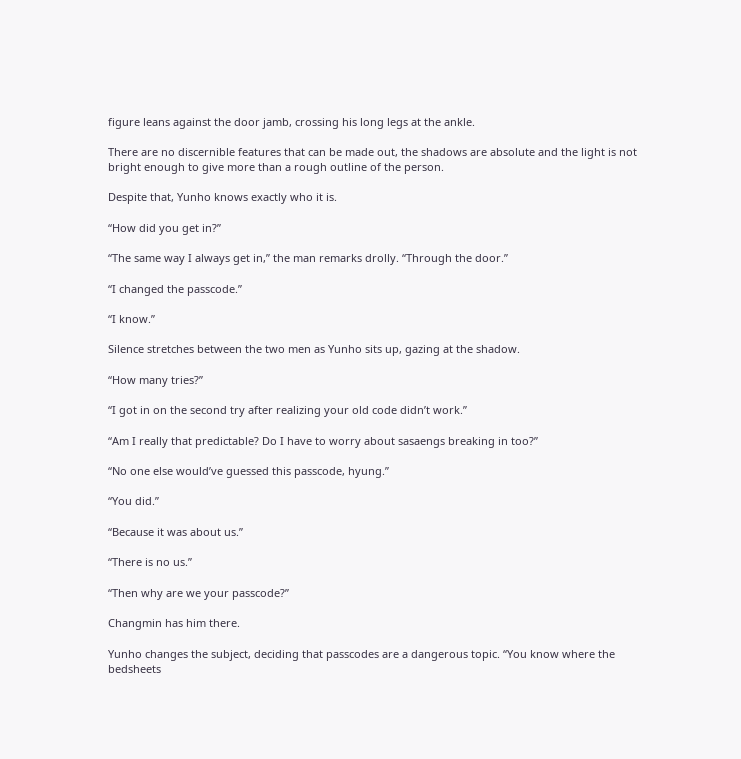figure leans against the door jamb, crossing his long legs at the ankle.

There are no discernible features that can be made out, the shadows are absolute and the light is not bright enough to give more than a rough outline of the person.

Despite that, Yunho knows exactly who it is.

“How did you get in?”

“The same way I always get in,” the man remarks drolly. “Through the door.”

“I changed the passcode.”

“I know.”

Silence stretches between the two men as Yunho sits up, gazing at the shadow.

“How many tries?”

“I got in on the second try after realizing your old code didn’t work.”

“Am I really that predictable? Do I have to worry about sasaengs breaking in too?”

“No one else would’ve guessed this passcode, hyung.”

“You did.”

“Because it was about us.”

“There is no us.”

“Then why are we your passcode?”

Changmin has him there.

Yunho changes the subject, deciding that passcodes are a dangerous topic. “You know where the bedsheets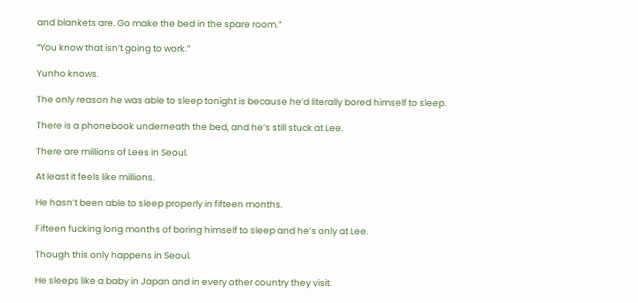and blankets are. Go make the bed in the spare room.”

“You know that isn’t going to work.”

Yunho knows.

The only reason he was able to sleep tonight is because he’d literally bored himself to sleep.

There is a phonebook underneath the bed, and he’s still stuck at Lee.

There are millions of Lees in Seoul.

At least it feels like millions.

He hasn’t been able to sleep properly in fifteen months.

Fifteen fucking long months of boring himself to sleep and he’s only at Lee.

Though this only happens in Seoul.

He sleeps like a baby in Japan and in every other country they visit.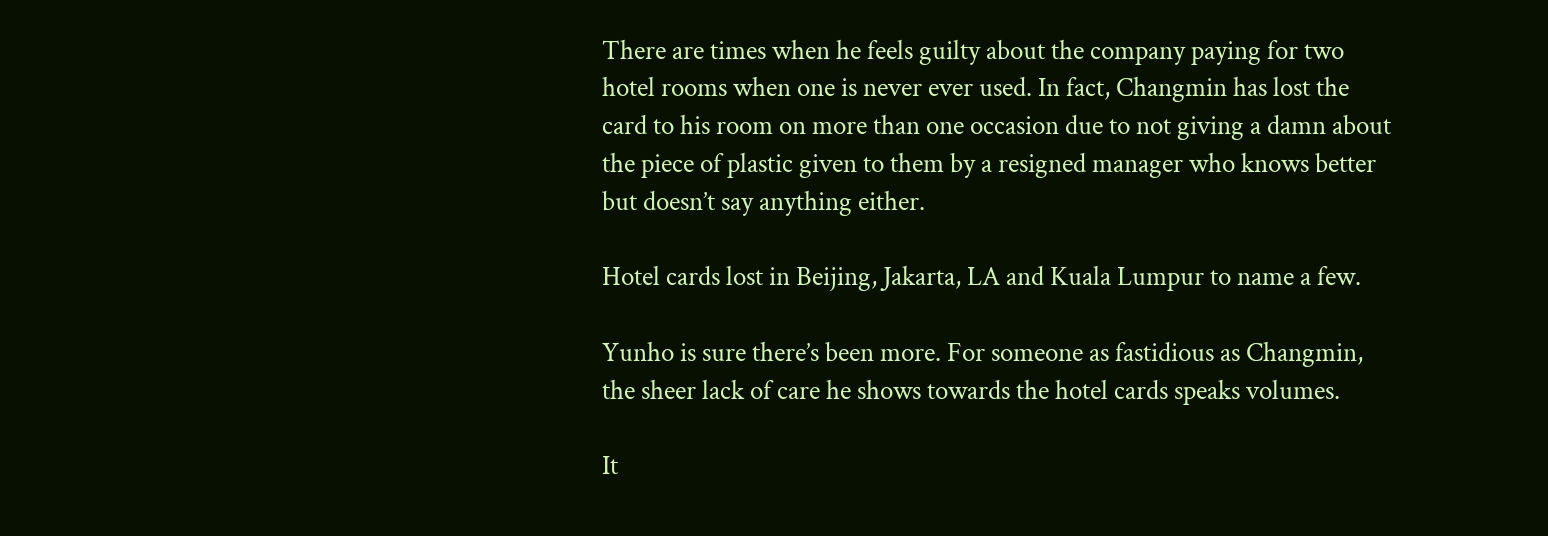There are times when he feels guilty about the company paying for two hotel rooms when one is never ever used. In fact, Changmin has lost the card to his room on more than one occasion due to not giving a damn about the piece of plastic given to them by a resigned manager who knows better but doesn’t say anything either.

Hotel cards lost in Beijing, Jakarta, LA and Kuala Lumpur to name a few.

Yunho is sure there’s been more. For someone as fastidious as Changmin, the sheer lack of care he shows towards the hotel cards speaks volumes.

It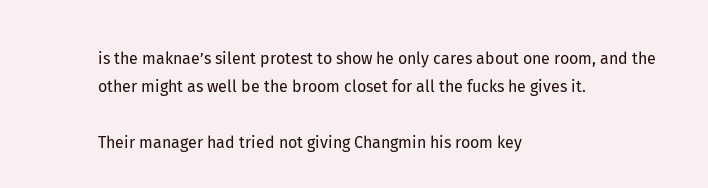is the maknae’s silent protest to show he only cares about one room, and the other might as well be the broom closet for all the fucks he gives it.

Their manager had tried not giving Changmin his room key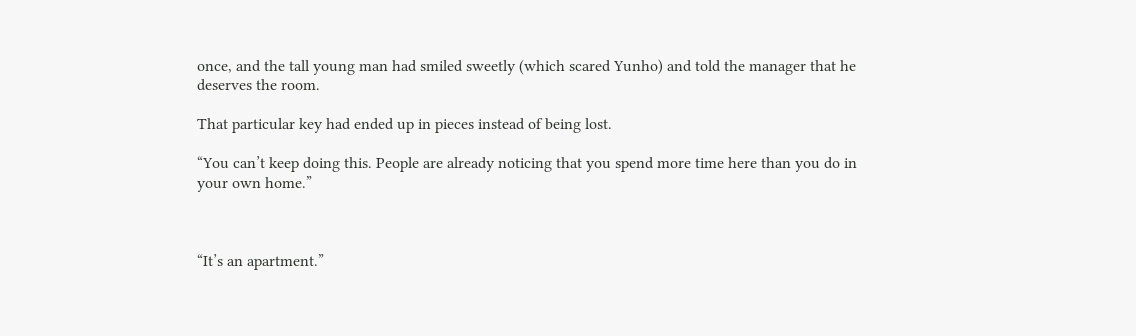once, and the tall young man had smiled sweetly (which scared Yunho) and told the manager that he deserves the room.

That particular key had ended up in pieces instead of being lost.

“You can’t keep doing this. People are already noticing that you spend more time here than you do in your own home.”



“It’s an apartment.”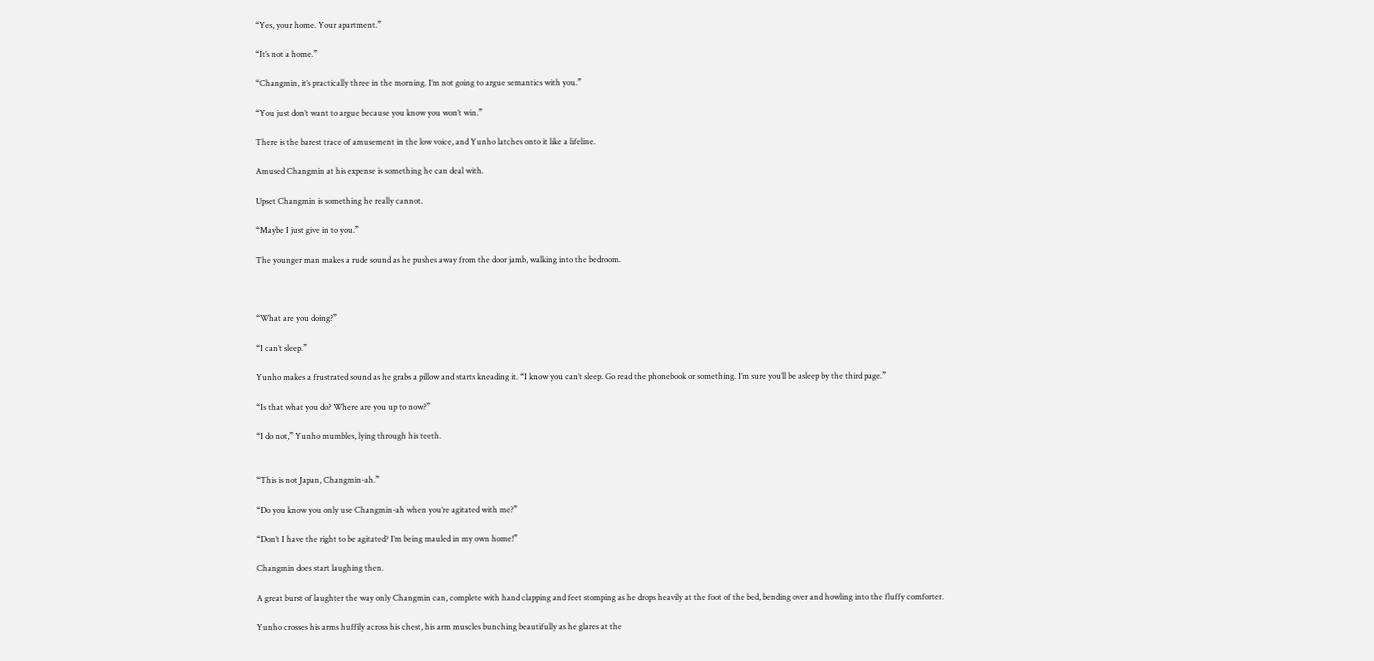“Yes, your home. Your apartment.”

“It’s not a home.”

“Changmin, it’s practically three in the morning. I’m not going to argue semantics with you.”

“You just don’t want to argue because you know you won’t win.”

There is the barest trace of amusement in the low voice, and Yunho latches onto it like a lifeline.

Amused Changmin at his expense is something he can deal with.

Upset Changmin is something he really cannot.

“Maybe I just give in to you.”

The younger man makes a rude sound as he pushes away from the door jamb, walking into the bedroom.



“What are you doing?”

“I can’t sleep.”

Yunho makes a frustrated sound as he grabs a pillow and starts kneading it. “I know you can’t sleep. Go read the phonebook or something. I’m sure you’ll be asleep by the third page.”

“Is that what you do? Where are you up to now?”

“I do not,” Yunho mumbles, lying through his teeth.


“This is not Japan, Changmin-ah.”

“Do you know you only use Changmin-ah when you’re agitated with me?”

“Don’t I have the right to be agitated? I’m being mauled in my own home!”

Changmin does start laughing then.

A great burst of laughter the way only Changmin can, complete with hand clapping and feet stomping as he drops heavily at the foot of the bed, bending over and howling into the fluffy comforter.

Yunho crosses his arms huffily across his chest, his arm muscles bunching beautifully as he glares at the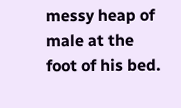messy heap of male at the foot of his bed.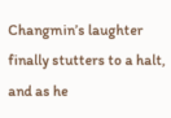Changmin’s laughter finally stutters to a halt, and as he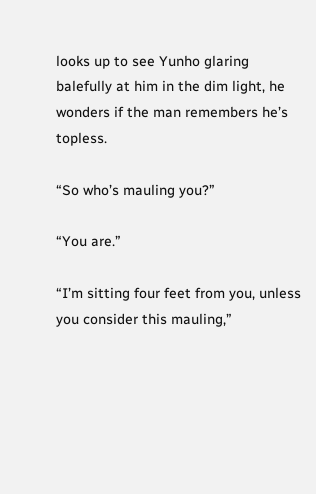looks up to see Yunho glaring balefully at him in the dim light, he wonders if the man remembers he’s topless.

“So who’s mauling you?”

“You are.”

“I’m sitting four feet from you, unless you consider this mauling,”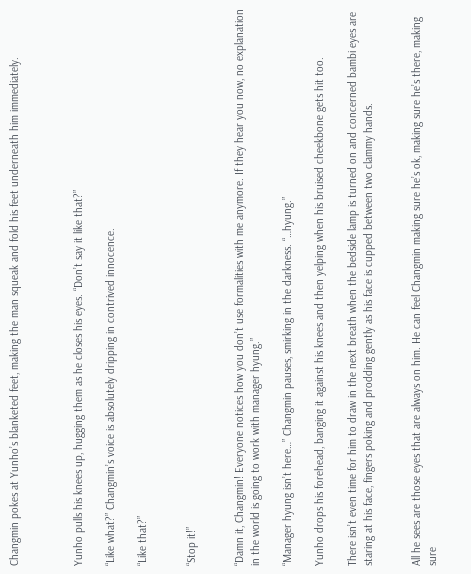Changmin pokes at Yunho’s blanketed feet, making the man squeak and fold his feet underneath him immediately.



Yunho pulls his knees up, hugging them as he closes his eyes. “Don’t say it like that?”

“Like what?” Changmin’s voice is absolutely dripping in contrived innocence.

“Like that?”


“Stop it!”


“Damn it, Changmin! Everyone notices how you don’t use formalities with me anymore. If they hear you now, no explanation in the world is going to work with manager hyung.”

“Manager hyung isn’t here…” Changmin pauses, smirking in the darkness. “…hyung.”

Yunho drops his forehead, banging it against his knees and then yelping when his bruised cheekbone gets hit too.

There isn’t even time for him to draw in the next breath when the bedside lamp is turned on and concerned bambi eyes are staring at his face, fingers poking and prodding gently as his face is cupped between two clammy hands.


All he sees are those eyes that are always on him. He can feel Changmin making sure he’s ok, making sure he’s there, making sure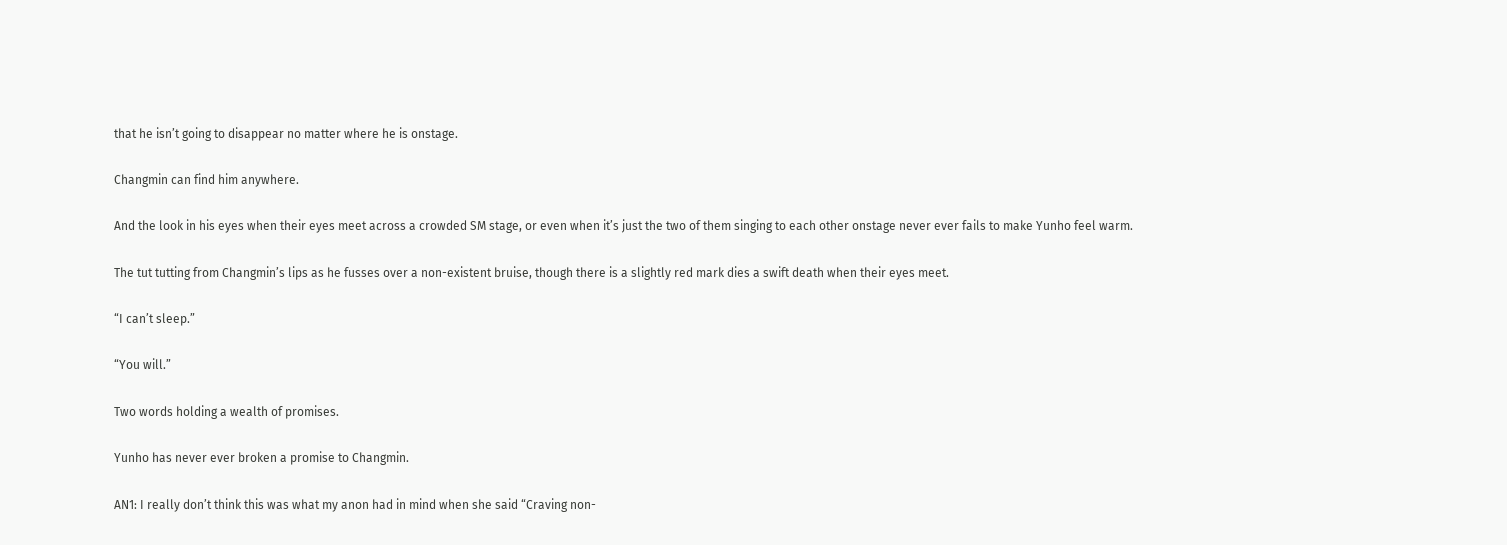that he isn’t going to disappear no matter where he is onstage.

Changmin can find him anywhere.

And the look in his eyes when their eyes meet across a crowded SM stage, or even when it’s just the two of them singing to each other onstage never ever fails to make Yunho feel warm.

The tut tutting from Changmin’s lips as he fusses over a non-existent bruise, though there is a slightly red mark dies a swift death when their eyes meet.

“I can’t sleep.”

“You will.”

Two words holding a wealth of promises.

Yunho has never ever broken a promise to Changmin.

AN1: I really don’t think this was what my anon had in mind when she said “Craving non-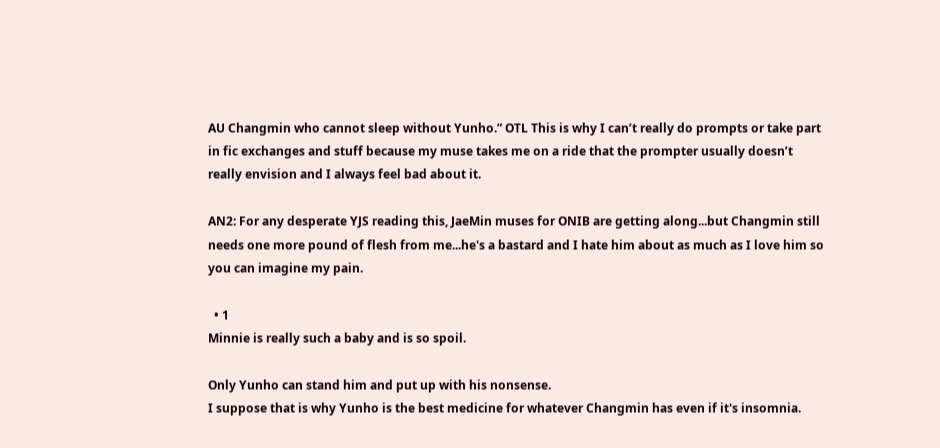AU Changmin who cannot sleep without Yunho.” OTL This is why I can’t really do prompts or take part in fic exchanges and stuff because my muse takes me on a ride that the prompter usually doesn’t really envision and I always feel bad about it.

AN2: For any desperate YJS reading this, JaeMin muses for ONIB are getting along...but Changmin still needs one more pound of flesh from me...he's a bastard and I hate him about as much as I love him so you can imagine my pain.

  • 1
Minnie is really such a baby and is so spoil.

Only Yunho can stand him and put up with his nonsense.
I suppose that is why Yunho is the best medicine for whatever Changmin has even if it's insomnia.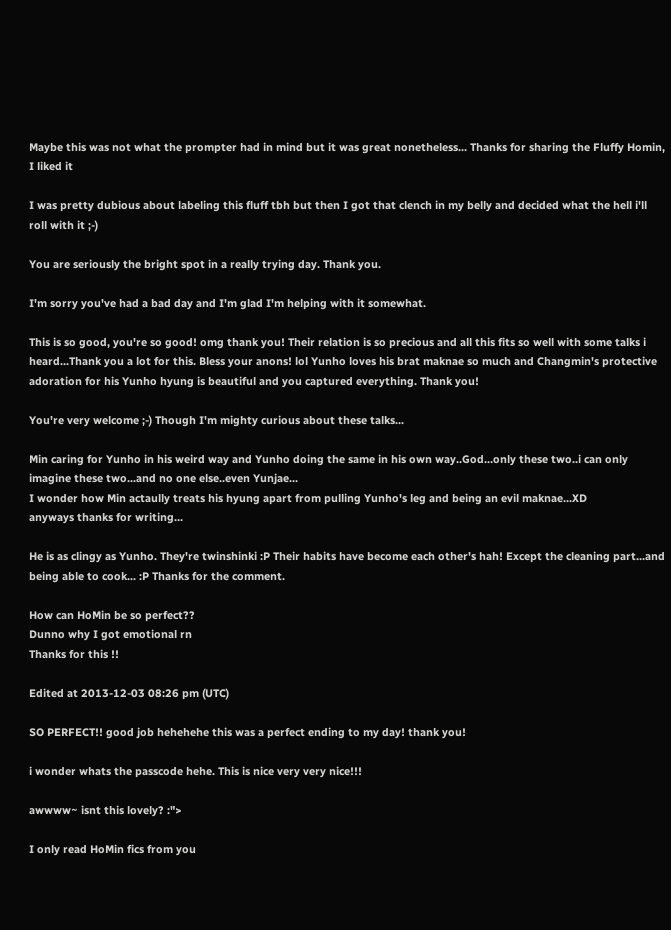Maybe this was not what the prompter had in mind but it was great nonetheless... Thanks for sharing the Fluffy Homin, I liked it

I was pretty dubious about labeling this fluff tbh but then I got that clench in my belly and decided what the hell i'll roll with it ;-)

You are seriously the bright spot in a really trying day. Thank you.

I'm sorry you've had a bad day and I'm glad I'm helping with it somewhat.

This is so good, you're so good! omg thank you! Their relation is so precious and all this fits so well with some talks i heard...Thank you a lot for this. Bless your anons! lol Yunho loves his brat maknae so much and Changmin's protective adoration for his Yunho hyung is beautiful and you captured everything. Thank you!

You're very welcome ;-) Though I'm mighty curious about these talks...

Min caring for Yunho in his weird way and Yunho doing the same in his own way..God...only these two..i can only imagine these two...and no one else..even Yunjae...
I wonder how Min actaully treats his hyung apart from pulling Yunho's leg and being an evil maknae...XD
anyways thanks for writing...

He is as clingy as Yunho. They're twinshinki :P Their habits have become each other's hah! Except the cleaning part...and being able to cook... :P Thanks for the comment.

How can HoMin be so perfect??
Dunno why I got emotional rn
Thanks for this !!

Edited at 2013-12-03 08:26 pm (UTC)

SO PERFECT!! good job hehehehe this was a perfect ending to my day! thank you!

i wonder whats the passcode hehe. This is nice very very nice!!!

awwww~ isnt this lovely? :">

I only read HoMin fics from you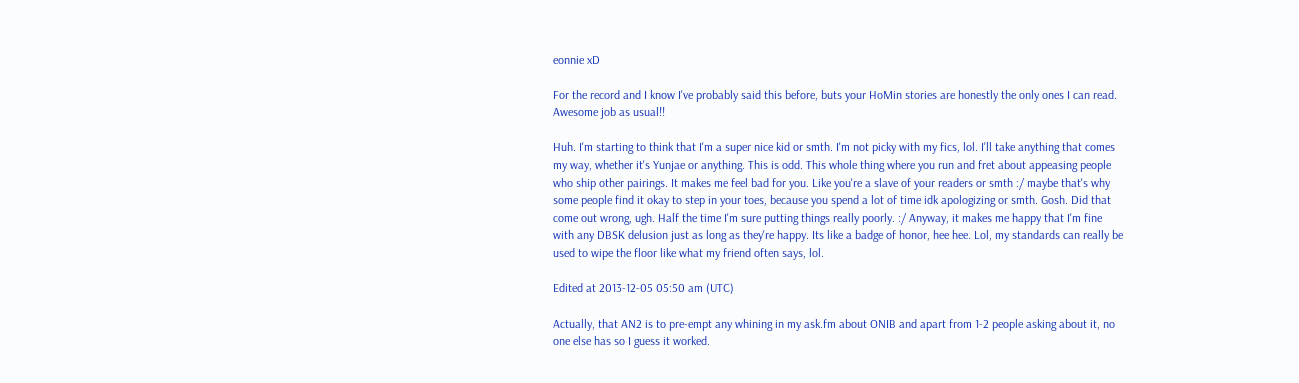eonnie xD

For the record and I know I've probably said this before, buts your HoMin stories are honestly the only ones I can read. Awesome job as usual!!

Huh. I'm starting to think that I'm a super nice kid or smth. I'm not picky with my fics, lol. I'll take anything that comes my way, whether it's Yunjae or anything. This is odd. This whole thing where you run and fret about appeasing people who ship other pairings. It makes me feel bad for you. Like you're a slave of your readers or smth :/ maybe that's why some people find it okay to step in your toes, because you spend a lot of time idk apologizing or smth. Gosh. Did that come out wrong, ugh. Half the time I'm sure putting things really poorly. :/ Anyway, it makes me happy that I'm fine with any DBSK delusion just as long as they're happy. Its like a badge of honor, hee hee. Lol, my standards can really be used to wipe the floor like what my friend often says, lol.

Edited at 2013-12-05 05:50 am (UTC)

Actually, that AN2 is to pre-empt any whining in my ask.fm about ONIB and apart from 1-2 people asking about it, no one else has so I guess it worked.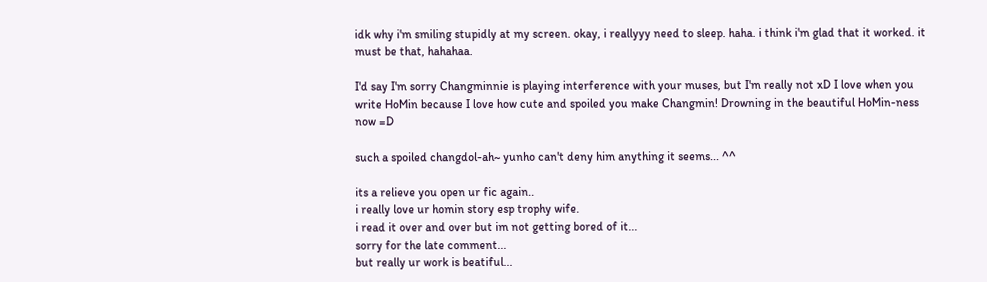idk why i'm smiling stupidly at my screen. okay, i reallyyy need to sleep. haha. i think i'm glad that it worked. it must be that, hahahaa.

I'd say I'm sorry Changminnie is playing interference with your muses, but I'm really not xD I love when you write HoMin because I love how cute and spoiled you make Changmin! Drowning in the beautiful HoMin-ness now =D

such a spoiled changdol-ah~ yunho can't deny him anything it seems... ^^

its a relieve you open ur fic again..
i really love ur homin story esp trophy wife.
i read it over and over but im not getting bored of it...
sorry for the late comment...
but really ur work is beatiful...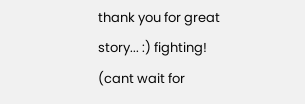thank you for great story... :) fighting!
(cant wait for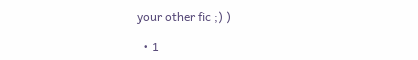your other fic ;) )

  • 1